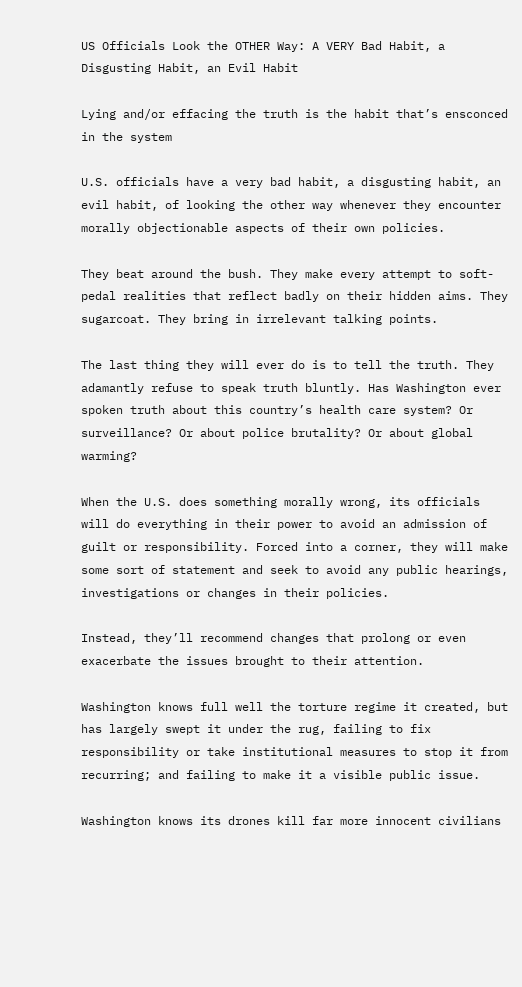US Officials Look the OTHER Way: A VERY Bad Habit, a Disgusting Habit, an Evil Habit

Lying and/or effacing the truth is the habit that’s ensconced in the system

U.S. officials have a very bad habit, a disgusting habit, an evil habit, of looking the other way whenever they encounter morally objectionable aspects of their own policies.

They beat around the bush. They make every attempt to soft-pedal realities that reflect badly on their hidden aims. They sugarcoat. They bring in irrelevant talking points.

The last thing they will ever do is to tell the truth. They adamantly refuse to speak truth bluntly. Has Washington ever spoken truth about this country’s health care system? Or surveillance? Or about police brutality? Or about global warming?

When the U.S. does something morally wrong, its officials will do everything in their power to avoid an admission of guilt or responsibility. Forced into a corner, they will make some sort of statement and seek to avoid any public hearings, investigations or changes in their policies.

Instead, they’ll recommend changes that prolong or even exacerbate the issues brought to their attention.

Washington knows full well the torture regime it created, but has largely swept it under the rug, failing to fix responsibility or take institutional measures to stop it from recurring; and failing to make it a visible public issue.

Washington knows its drones kill far more innocent civilians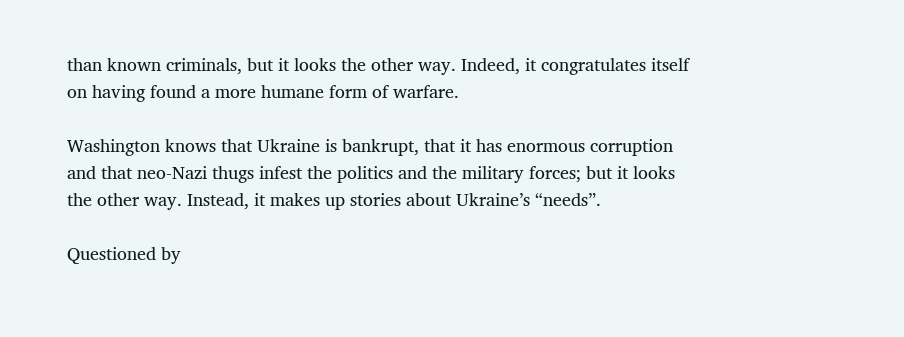than known criminals, but it looks the other way. Indeed, it congratulates itself on having found a more humane form of warfare.

Washington knows that Ukraine is bankrupt, that it has enormous corruption and that neo-Nazi thugs infest the politics and the military forces; but it looks the other way. Instead, it makes up stories about Ukraine’s “needs”.

Questioned by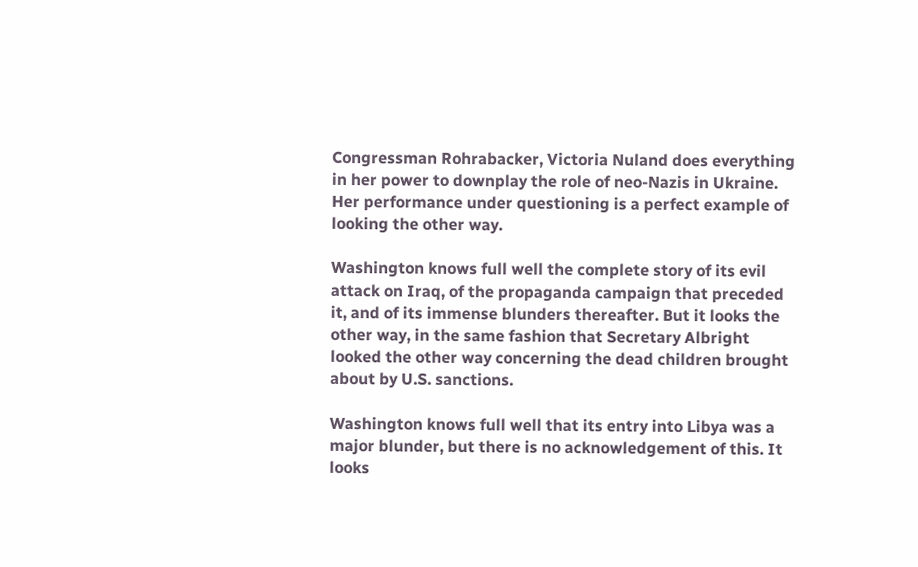Congressman Rohrabacker, Victoria Nuland does everything in her power to downplay the role of neo-Nazis in Ukraine. Her performance under questioning is a perfect example of looking the other way.

Washington knows full well the complete story of its evil attack on Iraq, of the propaganda campaign that preceded it, and of its immense blunders thereafter. But it looks the other way, in the same fashion that Secretary Albright looked the other way concerning the dead children brought about by U.S. sanctions.

Washington knows full well that its entry into Libya was a major blunder, but there is no acknowledgement of this. It looks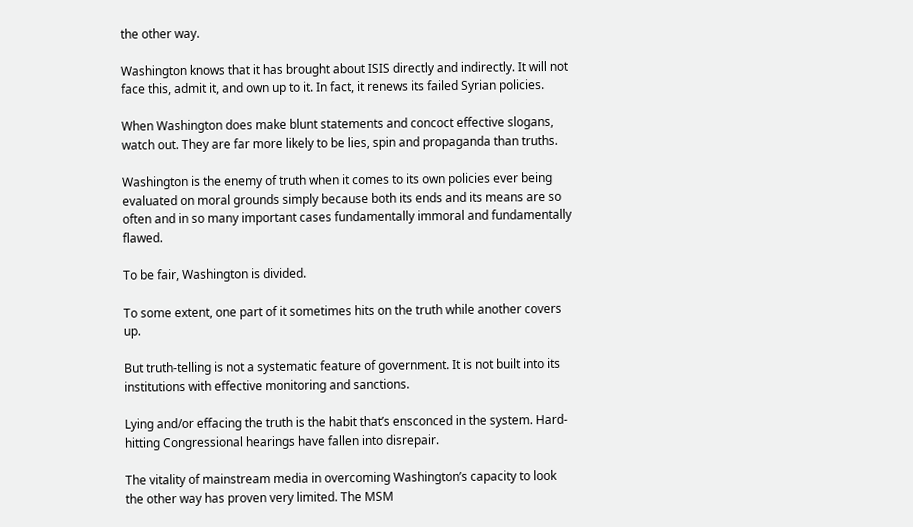the other way.

Washington knows that it has brought about ISIS directly and indirectly. It will not face this, admit it, and own up to it. In fact, it renews its failed Syrian policies.

When Washington does make blunt statements and concoct effective slogans, watch out. They are far more likely to be lies, spin and propaganda than truths.

Washington is the enemy of truth when it comes to its own policies ever being evaluated on moral grounds simply because both its ends and its means are so often and in so many important cases fundamentally immoral and fundamentally flawed.

To be fair, Washington is divided.

To some extent, one part of it sometimes hits on the truth while another covers up.

But truth-telling is not a systematic feature of government. It is not built into its institutions with effective monitoring and sanctions.

Lying and/or effacing the truth is the habit that’s ensconced in the system. Hard-hitting Congressional hearings have fallen into disrepair.

The vitality of mainstream media in overcoming Washington’s capacity to look the other way has proven very limited. The MSM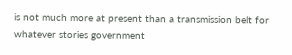is not much more at present than a transmission belt for whatever stories government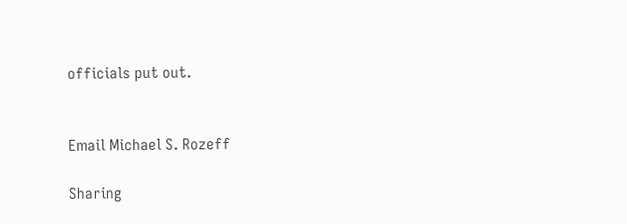officials put out.


Email Michael S. Rozeff

Sharing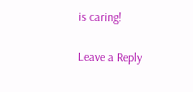is caring!

Leave a Reply